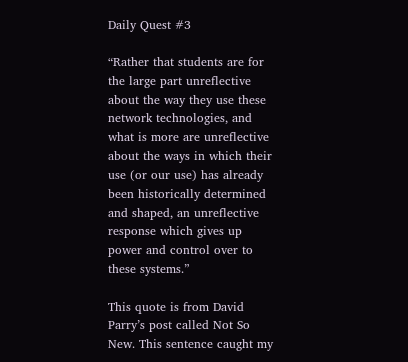Daily Quest #3

“Rather that students are for the large part unreflective about the way they use these network technologies, and what is more are unreflective about the ways in which their use (or our use) has already been historically determined and shaped, an unreflective response which gives up power and control over to these systems.”

This quote is from David Parry’s post called Not So New. This sentence caught my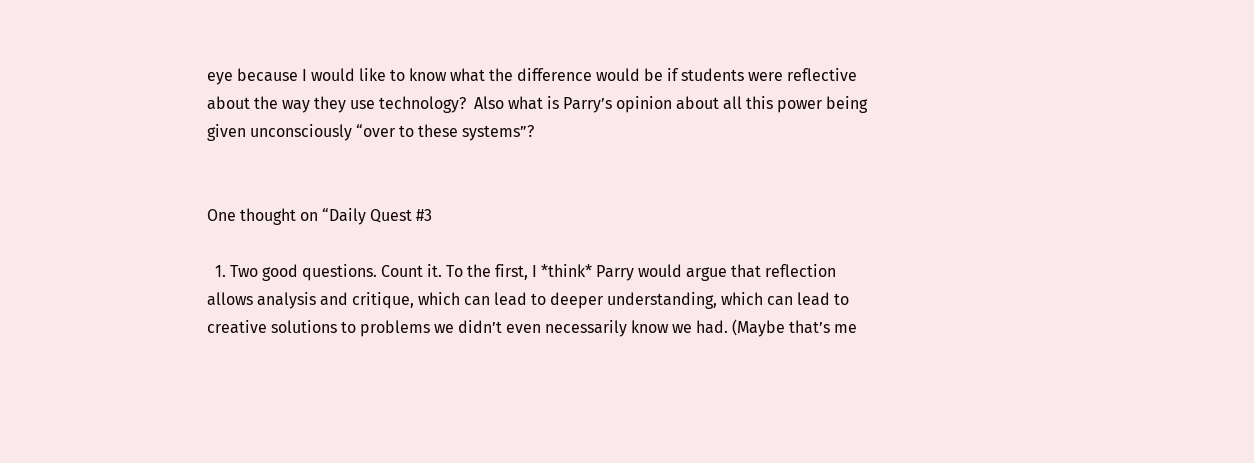eye because I would like to know what the difference would be if students were reflective about the way they use technology?  Also what is Parry’s opinion about all this power being given unconsciously “over to these systems”?


One thought on “Daily Quest #3

  1. Two good questions. Count it. To the first, I *think* Parry would argue that reflection allows analysis and critique, which can lead to deeper understanding, which can lead to creative solutions to problems we didn’t even necessarily know we had. (Maybe that’s me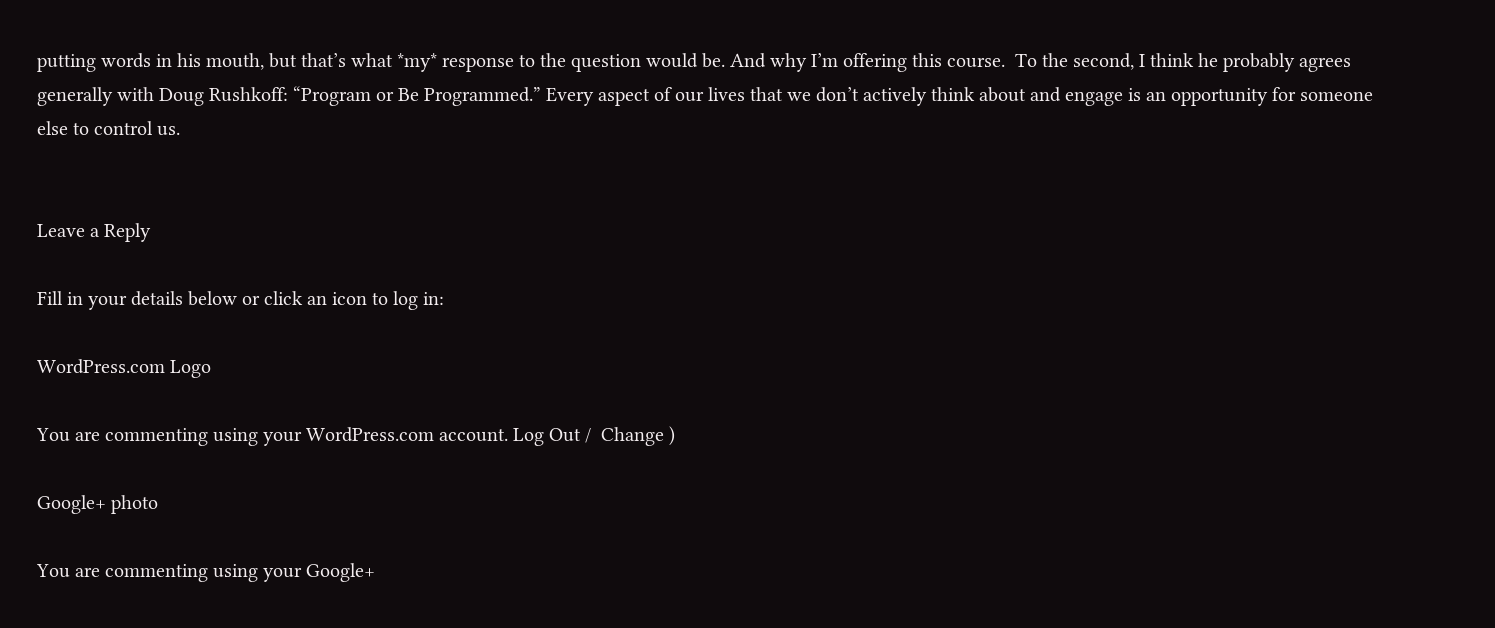putting words in his mouth, but that’s what *my* response to the question would be. And why I’m offering this course.  To the second, I think he probably agrees generally with Doug Rushkoff: “Program or Be Programmed.” Every aspect of our lives that we don’t actively think about and engage is an opportunity for someone else to control us.


Leave a Reply

Fill in your details below or click an icon to log in:

WordPress.com Logo

You are commenting using your WordPress.com account. Log Out /  Change )

Google+ photo

You are commenting using your Google+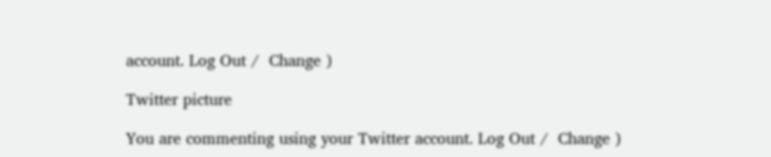account. Log Out /  Change )

Twitter picture

You are commenting using your Twitter account. Log Out /  Change )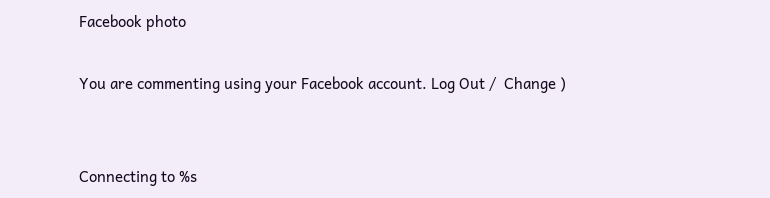Facebook photo

You are commenting using your Facebook account. Log Out /  Change )


Connecting to %s